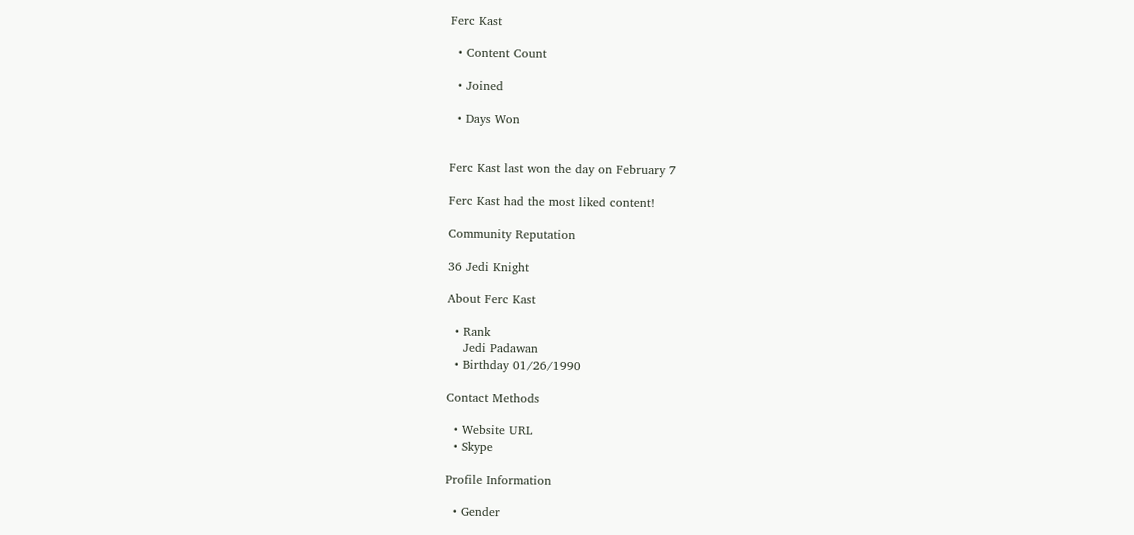Ferc Kast

  • Content Count

  • Joined

  • Days Won


Ferc Kast last won the day on February 7

Ferc Kast had the most liked content!

Community Reputation

36 Jedi Knight

About Ferc Kast

  • Rank
    Jedi Padawan
  • Birthday 01/26/1990

Contact Methods

  • Website URL
  • Skype

Profile Information

  • Gender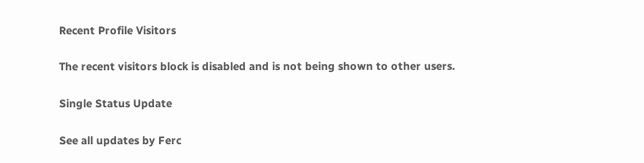Recent Profile Visitors

The recent visitors block is disabled and is not being shown to other users.

Single Status Update

See all updates by Ferc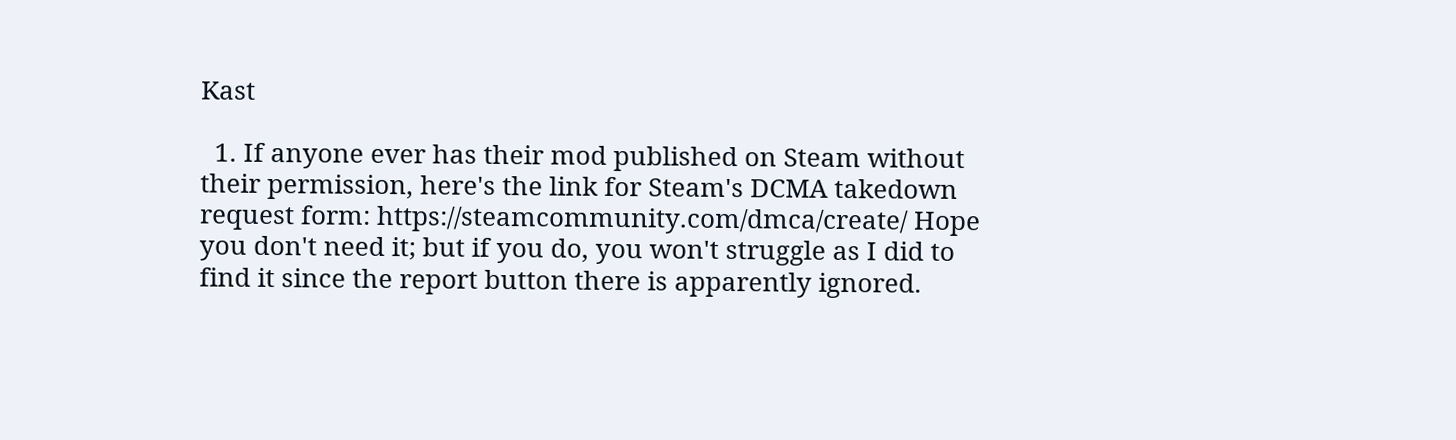Kast

  1. If anyone ever has their mod published on Steam without their permission, here's the link for Steam's DCMA takedown request form: https://steamcommunity.com/dmca/create/ Hope you don't need it; but if you do, you won't struggle as I did to find it since the report button there is apparently ignored.